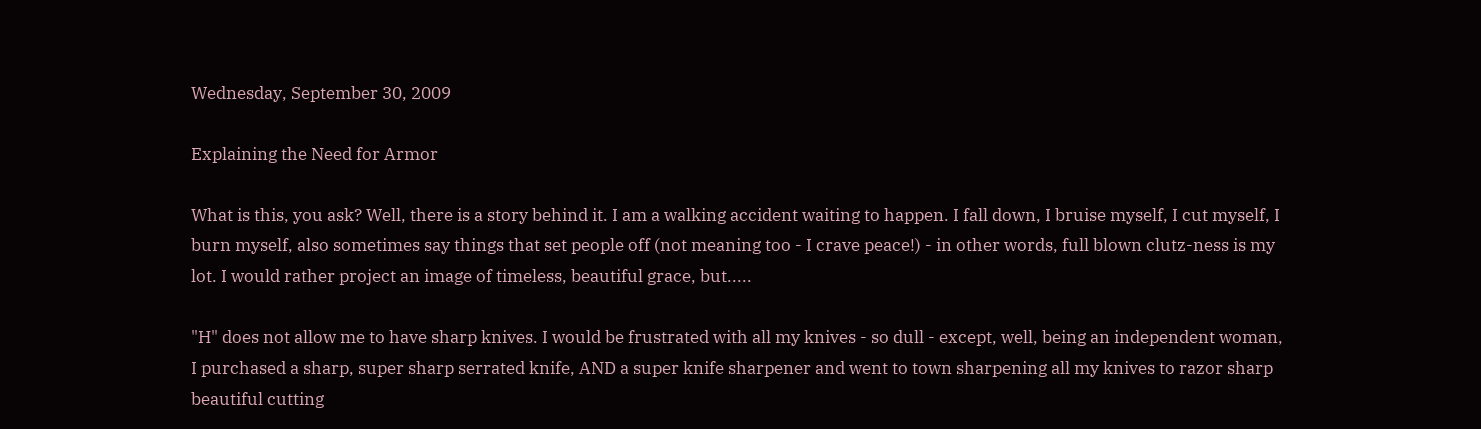Wednesday, September 30, 2009

Explaining the Need for Armor

What is this, you ask? Well, there is a story behind it. I am a walking accident waiting to happen. I fall down, I bruise myself, I cut myself, I burn myself, also sometimes say things that set people off (not meaning too - I crave peace!) - in other words, full blown clutz-ness is my lot. I would rather project an image of timeless, beautiful grace, but.....

"H" does not allow me to have sharp knives. I would be frustrated with all my knives - so dull - except, well, being an independent woman, I purchased a sharp, super sharp serrated knife, AND a super knife sharpener and went to town sharpening all my knives to razor sharp beautiful cutting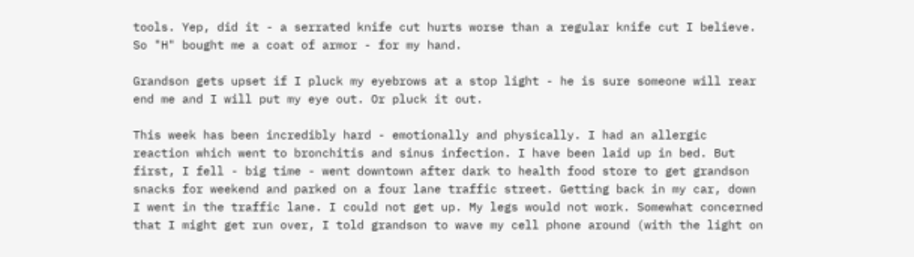tools. Yep, did it - a serrated knife cut hurts worse than a regular knife cut I believe. So "H" bought me a coat of armor - for my hand.

Grandson gets upset if I pluck my eyebrows at a stop light - he is sure someone will rear end me and I will put my eye out. Or pluck it out.

This week has been incredibly hard - emotionally and physically. I had an allergic reaction which went to bronchitis and sinus infection. I have been laid up in bed. But first, I fell - big time - went downtown after dark to health food store to get grandson snacks for weekend and parked on a four lane traffic street. Getting back in my car, down I went in the traffic lane. I could not get up. My legs would not work. Somewhat concerned that I might get run over, I told grandson to wave my cell phone around (with the light on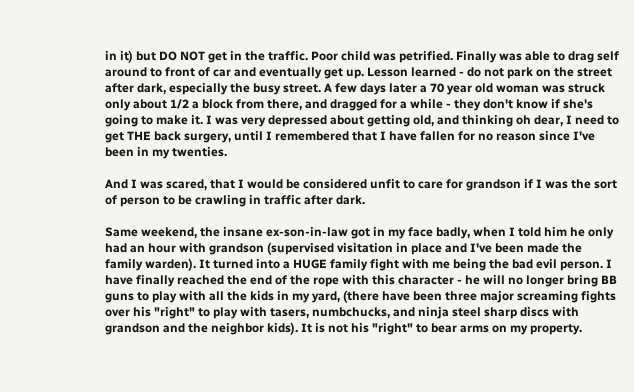in it) but DO NOT get in the traffic. Poor child was petrified. Finally was able to drag self around to front of car and eventually get up. Lesson learned - do not park on the street after dark, especially the busy street. A few days later a 70 year old woman was struck only about 1/2 a block from there, and dragged for a while - they don't know if she's going to make it. I was very depressed about getting old, and thinking oh dear, I need to get THE back surgery, until I remembered that I have fallen for no reason since I've been in my twenties.

And I was scared, that I would be considered unfit to care for grandson if I was the sort of person to be crawling in traffic after dark.

Same weekend, the insane ex-son-in-law got in my face badly, when I told him he only had an hour with grandson (supervised visitation in place and I've been made the family warden). It turned into a HUGE family fight with me being the bad evil person. I have finally reached the end of the rope with this character - he will no longer bring BB guns to play with all the kids in my yard, (there have been three major screaming fights over his "right" to play with tasers, numbchucks, and ninja steel sharp discs with grandson and the neighbor kids). It is not his "right" to bear arms on my property.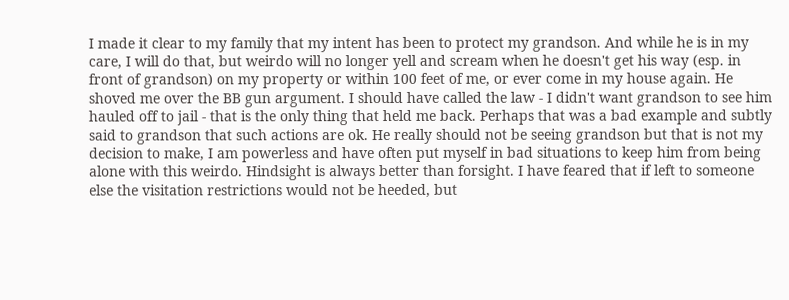I made it clear to my family that my intent has been to protect my grandson. And while he is in my care, I will do that, but weirdo will no longer yell and scream when he doesn't get his way (esp. in front of grandson) on my property or within 100 feet of me, or ever come in my house again. He shoved me over the BB gun argument. I should have called the law - I didn't want grandson to see him hauled off to jail - that is the only thing that held me back. Perhaps that was a bad example and subtly said to grandson that such actions are ok. He really should not be seeing grandson but that is not my decision to make, I am powerless and have often put myself in bad situations to keep him from being alone with this weirdo. Hindsight is always better than forsight. I have feared that if left to someone else the visitation restrictions would not be heeded, but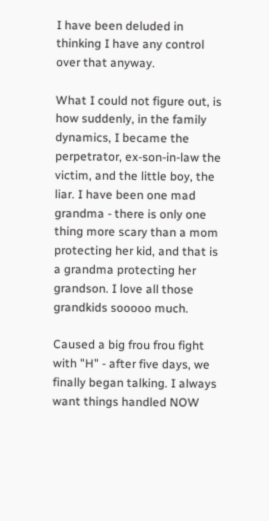I have been deluded in thinking I have any control over that anyway.

What I could not figure out, is how suddenly, in the family dynamics, I became the perpetrator, ex-son-in-law the victim, and the little boy, the liar. I have been one mad grandma - there is only one thing more scary than a mom protecting her kid, and that is a grandma protecting her grandson. I love all those grandkids sooooo much.

Caused a big frou frou fight with "H" - after five days, we finally began talking. I always want things handled NOW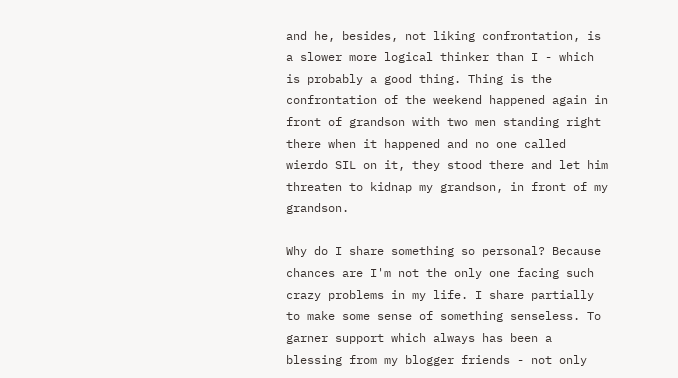and he, besides, not liking confrontation, is a slower more logical thinker than I - which is probably a good thing. Thing is the confrontation of the weekend happened again in front of grandson with two men standing right there when it happened and no one called wierdo SIL on it, they stood there and let him threaten to kidnap my grandson, in front of my grandson.

Why do I share something so personal? Because chances are I'm not the only one facing such crazy problems in my life. I share partially to make some sense of something senseless. To garner support which always has been a blessing from my blogger friends - not only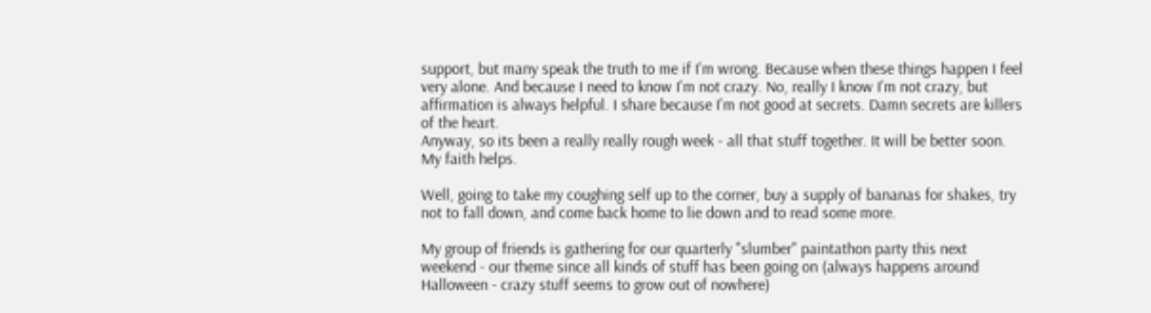support, but many speak the truth to me if I'm wrong. Because when these things happen I feel very alone. And because I need to know I'm not crazy. No, really I know I'm not crazy, but affirmation is always helpful. I share because I'm not good at secrets. Damn secrets are killers of the heart.
Anyway, so its been a really really rough week - all that stuff together. It will be better soon. My faith helps.

Well, going to take my coughing self up to the corner, buy a supply of bananas for shakes, try not to fall down, and come back home to lie down and to read some more.

My group of friends is gathering for our quarterly "slumber" paintathon party this next weekend - our theme since all kinds of stuff has been going on (always happens around Halloween - crazy stuff seems to grow out of nowhere)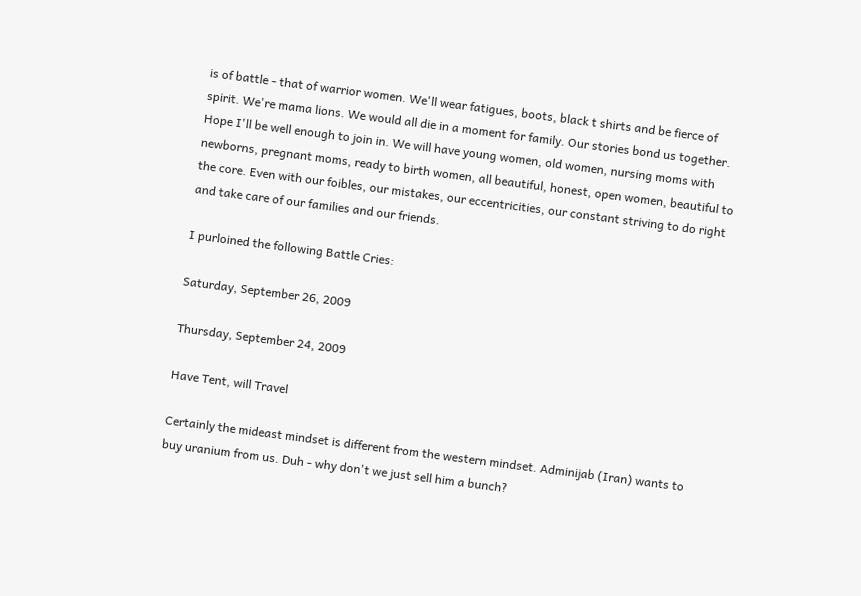is of battle - that of warrior women. We'll wear fatigues, boots, black t shirts and be fierce of spirit. We're mama lions. We would all die in a moment for family. Our stories bond us together. Hope I'll be well enough to join in. We will have young women, old women, nursing moms with newborns, pregnant moms, ready to birth women, all beautiful, honest, open women, beautiful to the core. Even with our foibles, our mistakes, our eccentricities, our constant striving to do right and take care of our families and our friends.

I purloined the following Battle Cries:

Saturday, September 26, 2009

Thursday, September 24, 2009

Have Tent, will Travel

Certainly the mideast mindset is different from the western mindset. Adminijab (Iran) wants to buy uranium from us. Duh - why don't we just sell him a bunch?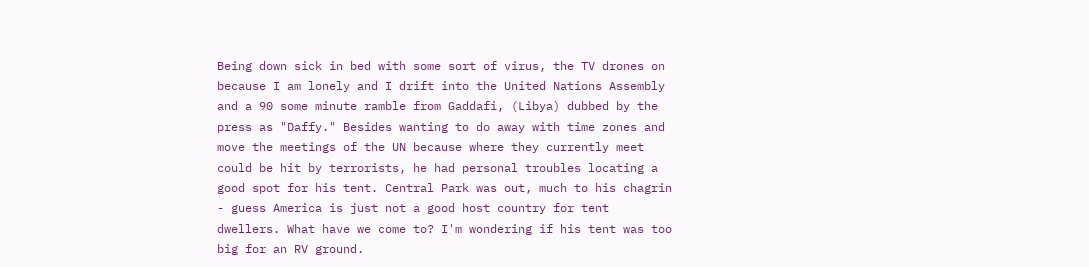Being down sick in bed with some sort of virus, the TV drones on because I am lonely and I drift into the United Nations Assembly and a 90 some minute ramble from Gaddafi, (Libya) dubbed by the press as "Daffy." Besides wanting to do away with time zones and move the meetings of the UN because where they currently meet could be hit by terrorists, he had personal troubles locating a good spot for his tent. Central Park was out, much to his chagrin - guess America is just not a good host country for tent dwellers. What have we come to? I'm wondering if his tent was too big for an RV ground.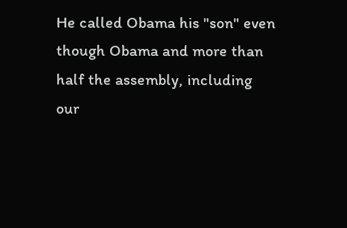He called Obama his "son" even though Obama and more than half the assembly, including our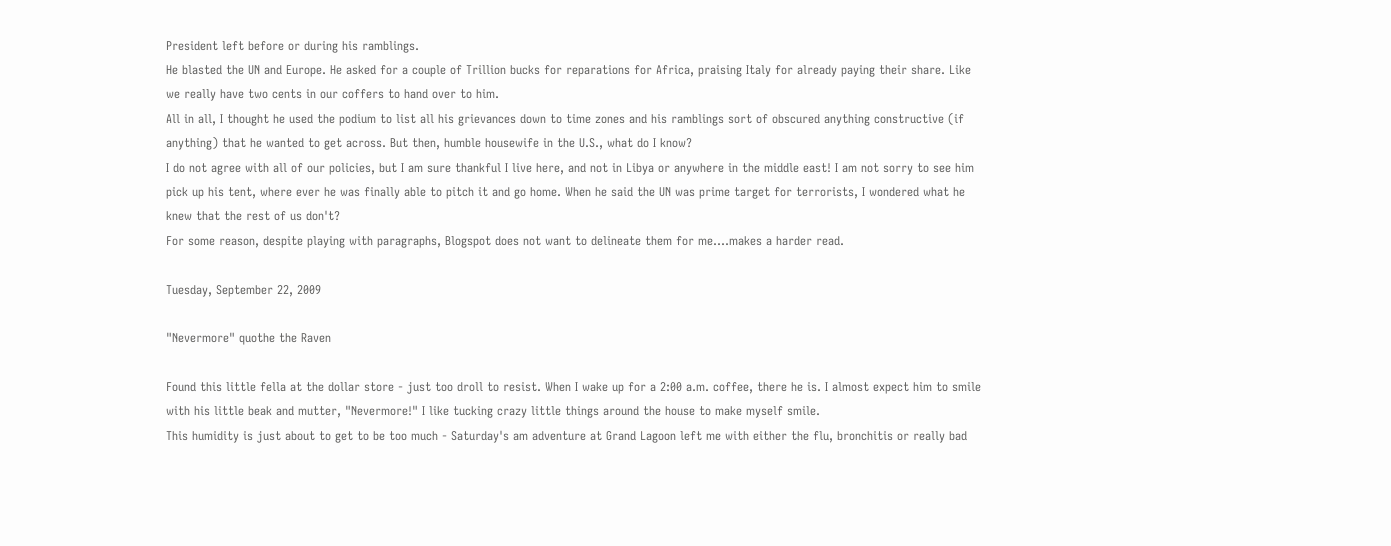President left before or during his ramblings.
He blasted the UN and Europe. He asked for a couple of Trillion bucks for reparations for Africa, praising Italy for already paying their share. Like we really have two cents in our coffers to hand over to him.
All in all, I thought he used the podium to list all his grievances down to time zones and his ramblings sort of obscured anything constructive (if anything) that he wanted to get across. But then, humble housewife in the U.S., what do I know?
I do not agree with all of our policies, but I am sure thankful I live here, and not in Libya or anywhere in the middle east! I am not sorry to see him pick up his tent, where ever he was finally able to pitch it and go home. When he said the UN was prime target for terrorists, I wondered what he knew that the rest of us don't?
For some reason, despite playing with paragraphs, Blogspot does not want to delineate them for me....makes a harder read.

Tuesday, September 22, 2009

"Nevermore" quothe the Raven

Found this little fella at the dollar store - just too droll to resist. When I wake up for a 2:00 a.m. coffee, there he is. I almost expect him to smile with his little beak and mutter, "Nevermore!" I like tucking crazy little things around the house to make myself smile.
This humidity is just about to get to be too much - Saturday's am adventure at Grand Lagoon left me with either the flu, bronchitis or really bad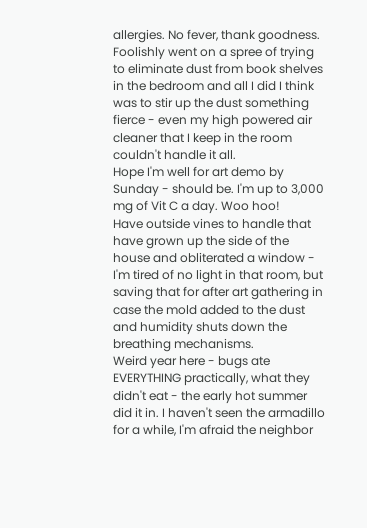allergies. No fever, thank goodness. Foolishly went on a spree of trying to eliminate dust from book shelves in the bedroom and all I did I think was to stir up the dust something fierce - even my high powered air cleaner that I keep in the room couldn't handle it all.
Hope I'm well for art demo by Sunday - should be. I'm up to 3,000 mg of Vit C a day. Woo hoo!
Have outside vines to handle that have grown up the side of the house and obliterated a window - I'm tired of no light in that room, but saving that for after art gathering in case the mold added to the dust and humidity shuts down the breathing mechanisms.
Weird year here - bugs ate EVERYTHING practically, what they didn't eat - the early hot summer did it in. I haven't seen the armadillo for a while, I'm afraid the neighbor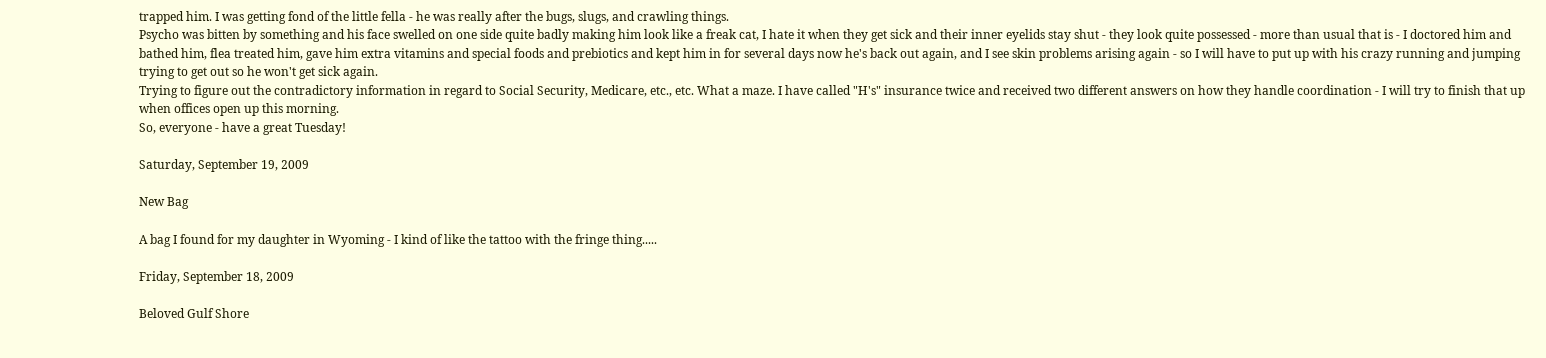trapped him. I was getting fond of the little fella - he was really after the bugs, slugs, and crawling things.
Psycho was bitten by something and his face swelled on one side quite badly making him look like a freak cat, I hate it when they get sick and their inner eyelids stay shut - they look quite possessed - more than usual that is - I doctored him and bathed him, flea treated him, gave him extra vitamins and special foods and prebiotics and kept him in for several days now he's back out again, and I see skin problems arising again - so I will have to put up with his crazy running and jumping trying to get out so he won't get sick again.
Trying to figure out the contradictory information in regard to Social Security, Medicare, etc., etc. What a maze. I have called "H's" insurance twice and received two different answers on how they handle coordination - I will try to finish that up when offices open up this morning.
So, everyone - have a great Tuesday!

Saturday, September 19, 2009

New Bag

A bag I found for my daughter in Wyoming - I kind of like the tattoo with the fringe thing.....

Friday, September 18, 2009

Beloved Gulf Shore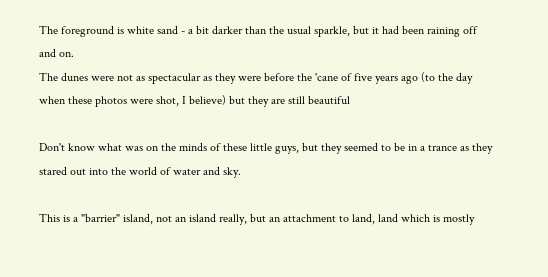The foreground is white sand - a bit darker than the usual sparkle, but it had been raining off and on.
The dunes were not as spectacular as they were before the 'cane of five years ago (to the day when these photos were shot, I believe) but they are still beautiful

Don't know what was on the minds of these little guys, but they seemed to be in a trance as they stared out into the world of water and sky.

This is a "barrier" island, not an island really, but an attachment to land, land which is mostly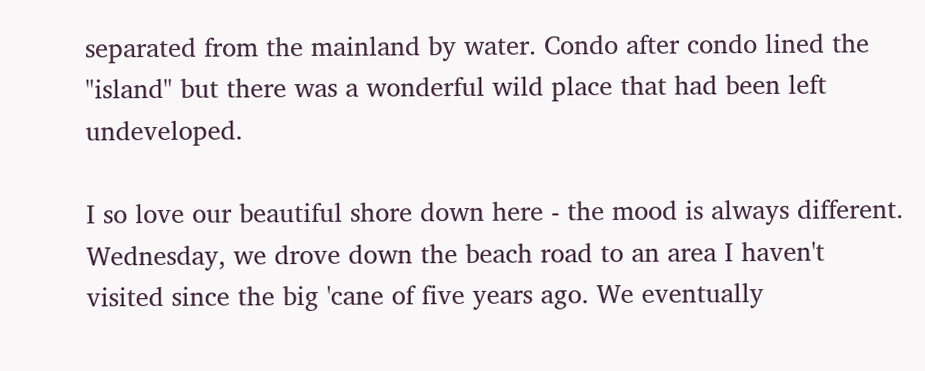separated from the mainland by water. Condo after condo lined the "island" but there was a wonderful wild place that had been left undeveloped.

I so love our beautiful shore down here - the mood is always different. Wednesday, we drove down the beach road to an area I haven't visited since the big 'cane of five years ago. We eventually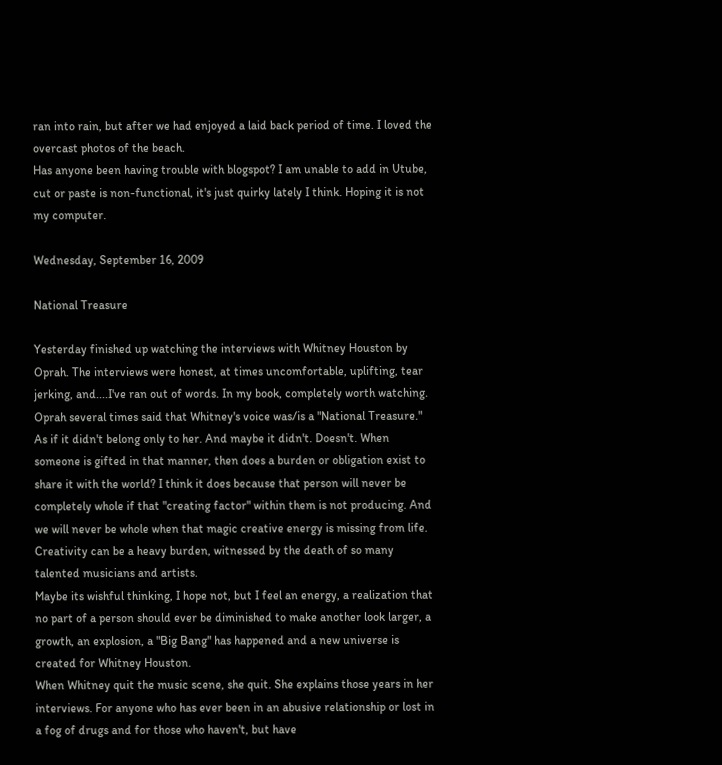ran into rain, but after we had enjoyed a laid back period of time. I loved the overcast photos of the beach.
Has anyone been having trouble with blogspot? I am unable to add in Utube, cut or paste is non-functional, it's just quirky lately I think. Hoping it is not my computer.

Wednesday, September 16, 2009

National Treasure

Yesterday finished up watching the interviews with Whitney Houston by Oprah. The interviews were honest, at times uncomfortable, uplifting, tear jerking, and....I've ran out of words. In my book, completely worth watching.
Oprah several times said that Whitney's voice was/is a "National Treasure." As if it didn't belong only to her. And maybe it didn't. Doesn't. When someone is gifted in that manner, then does a burden or obligation exist to share it with the world? I think it does because that person will never be completely whole if that "creating factor" within them is not producing. And we will never be whole when that magic creative energy is missing from life. Creativity can be a heavy burden, witnessed by the death of so many talented musicians and artists.
Maybe its wishful thinking, I hope not, but I feel an energy, a realization that no part of a person should ever be diminished to make another look larger, a growth, an explosion, a "Big Bang" has happened and a new universe is created for Whitney Houston.
When Whitney quit the music scene, she quit. She explains those years in her interviews. For anyone who has ever been in an abusive relationship or lost in a fog of drugs and for those who haven't, but have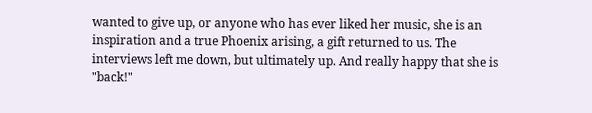wanted to give up, or anyone who has ever liked her music, she is an inspiration and a true Phoenix arising, a gift returned to us. The interviews left me down, but ultimately up. And really happy that she is "back!"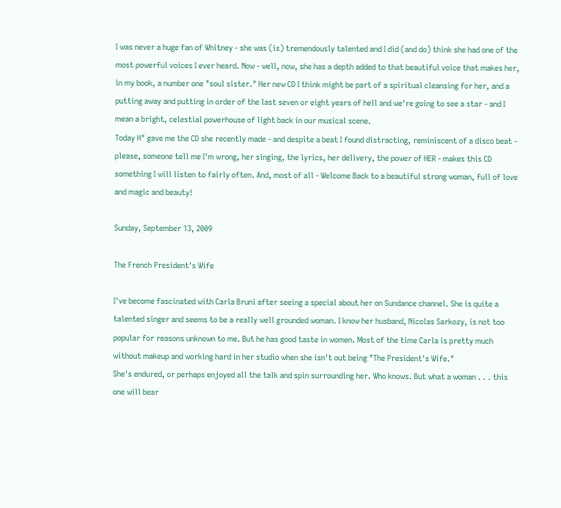I was never a huge fan of Whitney - she was (is) tremendously talented and I did (and do) think she had one of the most powerful voices I ever heard. Now - well, now, she has a depth added to that beautiful voice that makes her, in my book, a number one "soul sister." Her new CD I think might be part of a spiritual cleansing for her, and a putting away and putting in order of the last seven or eight years of hell and we're going to see a star - and I mean a bright, celestial powerhouse of light back in our musical scene.
Today H" gave me the CD she recently made - and despite a beat I found distracting, reminiscent of a disco beat - please, someone tell me I'm wrong, her singing, the lyrics, her delivery, the power of HER - makes this CD something I will listen to fairly often. And, most of all - Welcome Back to a beautiful strong woman, full of love and magic and beauty!

Sunday, September 13, 2009

The French President's Wife

I've become fascinated with Carla Bruni after seeing a special about her on Sundance channel. She is quite a talented singer and seems to be a really well grounded woman. I know her husband, Nicolas Sarkozy, is not too popular for reasons unknown to me. But he has good taste in women. Most of the time Carla is pretty much without makeup and working hard in her studio when she isn't out being "The President's Wife."
She's endured, or perhaps enjoyed all the talk and spin surrounding her. Who knows. But what a woman . . . this one will bear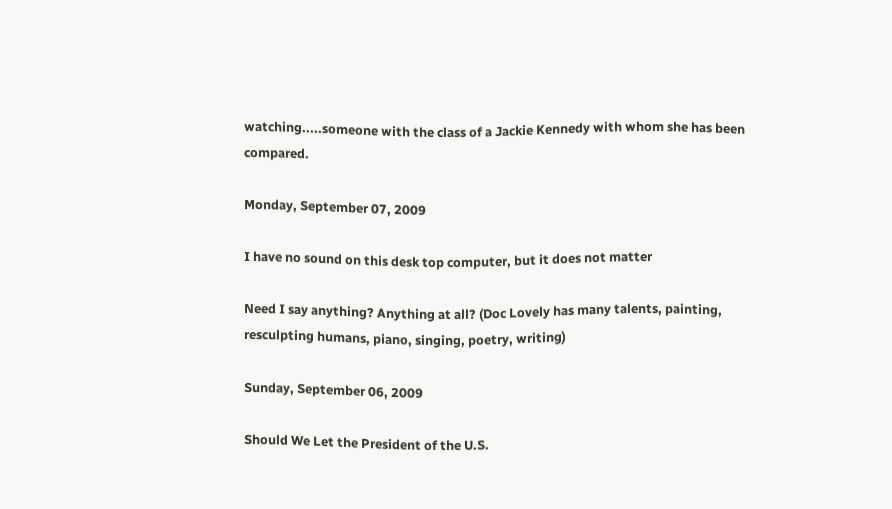watching.....someone with the class of a Jackie Kennedy with whom she has been compared.

Monday, September 07, 2009

I have no sound on this desk top computer, but it does not matter

Need I say anything? Anything at all? (Doc Lovely has many talents, painting, resculpting humans, piano, singing, poetry, writing)

Sunday, September 06, 2009

Should We Let the President of the U.S.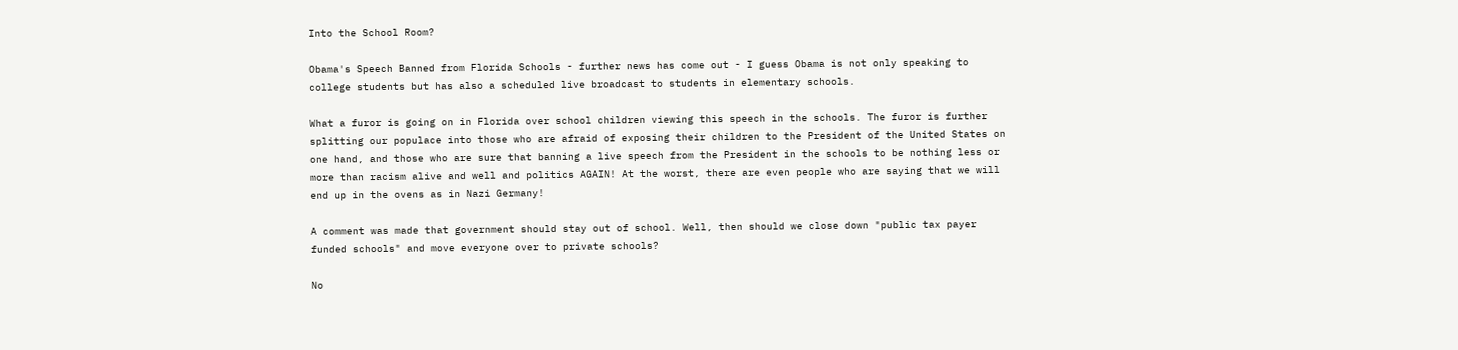Into the School Room?

Obama's Speech Banned from Florida Schools - further news has come out - I guess Obama is not only speaking to college students but has also a scheduled live broadcast to students in elementary schools.

What a furor is going on in Florida over school children viewing this speech in the schools. The furor is further splitting our populace into those who are afraid of exposing their children to the President of the United States on one hand, and those who are sure that banning a live speech from the President in the schools to be nothing less or more than racism alive and well and politics AGAIN! At the worst, there are even people who are saying that we will end up in the ovens as in Nazi Germany!

A comment was made that government should stay out of school. Well, then should we close down "public tax payer funded schools" and move everyone over to private schools?

No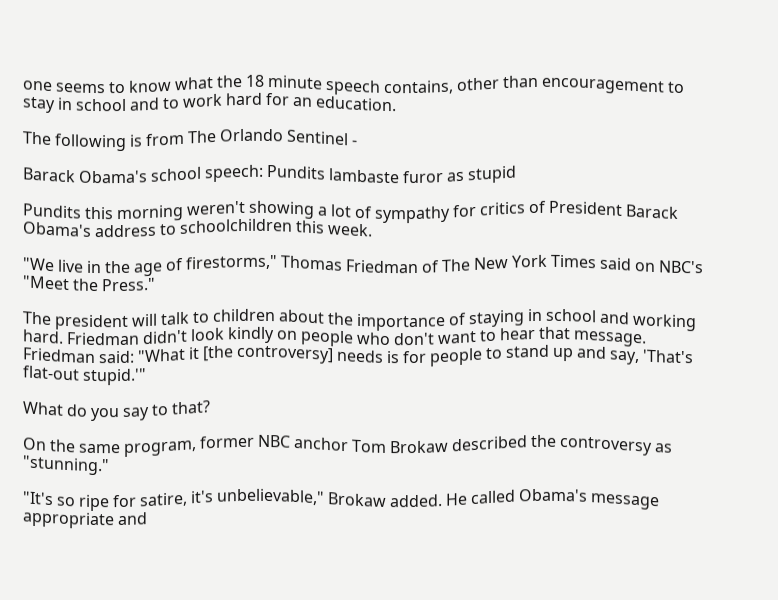one seems to know what the 18 minute speech contains, other than encouragement to stay in school and to work hard for an education.

The following is from The Orlando Sentinel -

Barack Obama's school speech: Pundits lambaste furor as stupid

Pundits this morning weren't showing a lot of sympathy for critics of President Barack Obama's address to schoolchildren this week.

"We live in the age of firestorms," Thomas Friedman of The New York Times said on NBC's "Meet the Press."

The president will talk to children about the importance of staying in school and working hard. Friedman didn't look kindly on people who don't want to hear that message. Friedman said: "What it [the controversy] needs is for people to stand up and say, 'That's flat-out stupid.'"

What do you say to that?

On the same program, former NBC anchor Tom Brokaw described the controversy as "stunning."

"It's so ripe for satire, it's unbelievable," Brokaw added. He called Obama's message appropriate and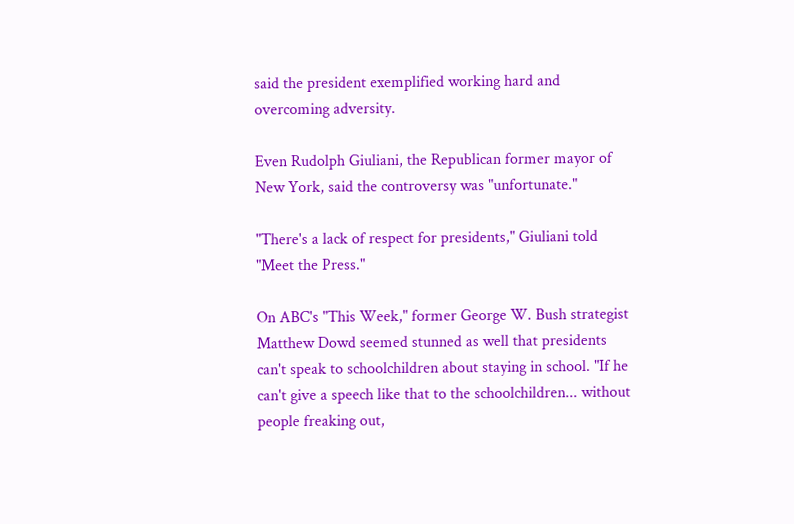said the president exemplified working hard and overcoming adversity.

Even Rudolph Giuliani, the Republican former mayor of New York, said the controversy was "unfortunate."

"There's a lack of respect for presidents," Giuliani told "Meet the Press."

On ABC's "This Week," former George W. Bush strategist Matthew Dowd seemed stunned as well that presidents can't speak to schoolchildren about staying in school. "If he can't give a speech like that to the schoolchildren... without people freaking out,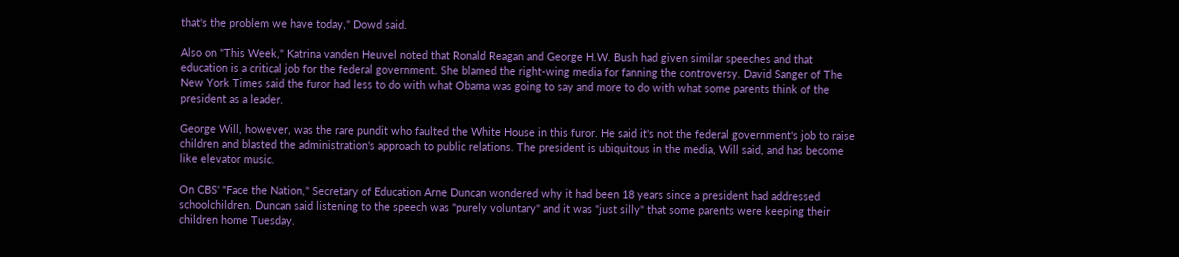that's the problem we have today," Dowd said.

Also on "This Week," Katrina vanden Heuvel noted that Ronald Reagan and George H.W. Bush had given similar speeches and that education is a critical job for the federal government. She blamed the right-wing media for fanning the controversy. David Sanger of The New York Times said the furor had less to do with what Obama was going to say and more to do with what some parents think of the president as a leader.

George Will, however, was the rare pundit who faulted the White House in this furor. He said it's not the federal government's job to raise children and blasted the administration's approach to public relations. The president is ubiquitous in the media, Will said, and has become like elevator music.

On CBS' "Face the Nation," Secretary of Education Arne Duncan wondered why it had been 18 years since a president had addressed schoolchildren. Duncan said listening to the speech was "purely voluntary" and it was "just silly" that some parents were keeping their children home Tuesday.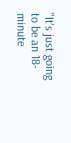"It's just going to be an 18-minute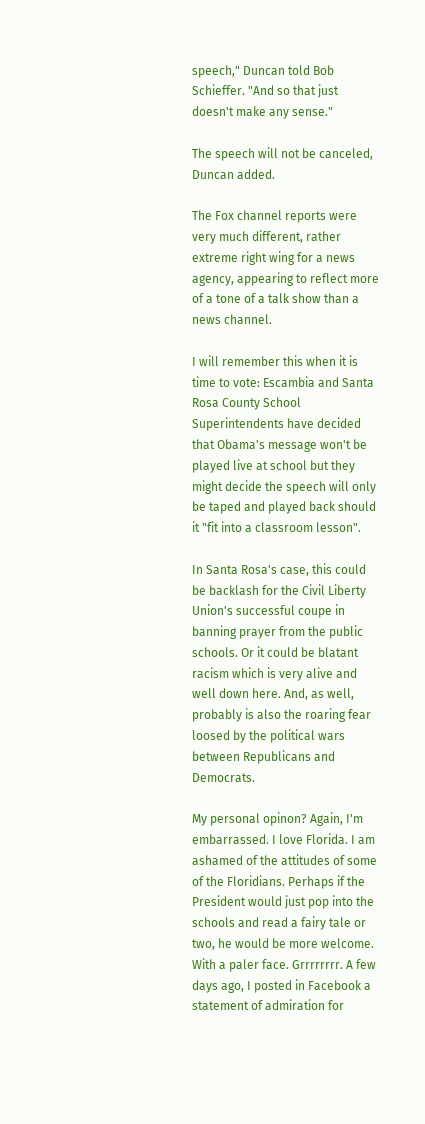speech," Duncan told Bob Schieffer. "And so that just doesn't make any sense."

The speech will not be canceled, Duncan added.

The Fox channel reports were very much different, rather extreme right wing for a news agency, appearing to reflect more of a tone of a talk show than a news channel.

I will remember this when it is time to vote: Escambia and Santa Rosa County School Superintendents have decided that Obama's message won't be played live at school but they might decide the speech will only be taped and played back should it "fit into a classroom lesson".

In Santa Rosa's case, this could be backlash for the Civil Liberty Union's successful coupe in banning prayer from the public schools. Or it could be blatant racism which is very alive and well down here. And, as well, probably is also the roaring fear loosed by the political wars between Republicans and Democrats.

My personal opinon? Again, I'm embarrassed. I love Florida. I am ashamed of the attitudes of some of the Floridians. Perhaps if the President would just pop into the schools and read a fairy tale or two, he would be more welcome. With a paler face. Grrrrrrrr. A few days ago, I posted in Facebook a statement of admiration for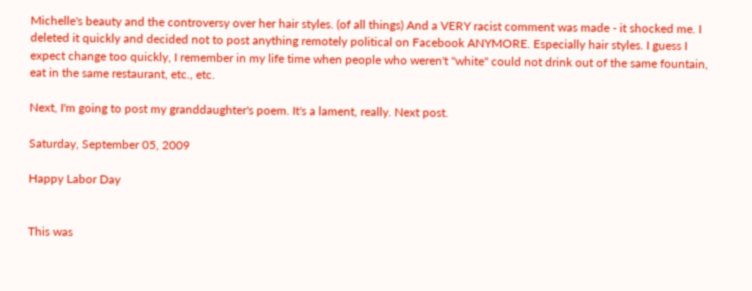Michelle's beauty and the controversy over her hair styles. (of all things) And a VERY racist comment was made - it shocked me. I deleted it quickly and decided not to post anything remotely political on Facebook ANYMORE. Especially hair styles. I guess I expect change too quickly, I remember in my life time when people who weren't "white" could not drink out of the same fountain, eat in the same restaurant, etc., etc.

Next, I'm going to post my granddaughter's poem. It's a lament, really. Next post.

Saturday, September 05, 2009

Happy Labor Day


This was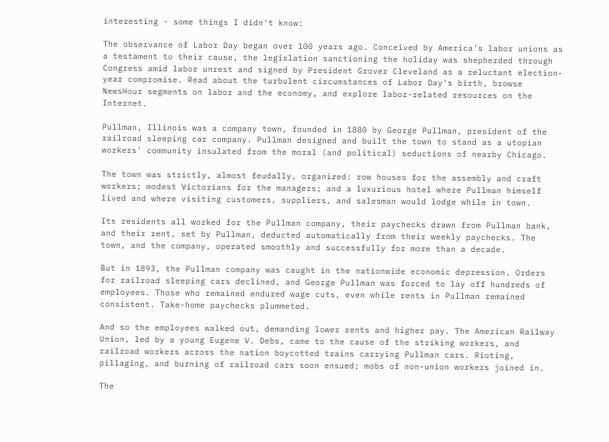interesting - some things I didn't know:

The observance of Labor Day began over 100 years ago. Conceived by America's labor unions as a testament to their cause, the legislation sanctioning the holiday was shepherded through Congress amid labor unrest and signed by President Grover Cleveland as a reluctant election-year compromise. Read about the turbulent circumstances of Labor Day's birth, browse NewsHour segments on labor and the economy, and explore labor-related resources on the Internet.

Pullman, Illinois was a company town, founded in 1880 by George Pullman, president of the railroad sleeping car company. Pullman designed and built the town to stand as a utopian workers' community insulated from the moral (and political) seductions of nearby Chicago.

The town was strictly, almost feudally, organized: row houses for the assembly and craft workers; modest Victorians for the managers; and a luxurious hotel where Pullman himself lived and where visiting customers, suppliers, and salesman would lodge while in town.

Its residents all worked for the Pullman company, their paychecks drawn from Pullman bank, and their rent, set by Pullman, deducted automatically from their weekly paychecks. The town, and the company, operated smoothly and successfully for more than a decade.

But in 1893, the Pullman company was caught in the nationwide economic depression. Orders for railroad sleeping cars declined, and George Pullman was forced to lay off hundreds of employees. Those who remained endured wage cuts, even while rents in Pullman remained consistent. Take-home paychecks plummeted.

And so the employees walked out, demanding lower rents and higher pay. The American Railway Union, led by a young Eugene V. Debs, came to the cause of the striking workers, and railroad workers across the nation boycotted trains carrying Pullman cars. Rioting, pillaging, and burning of railroad cars soon ensued; mobs of non-union workers joined in.

The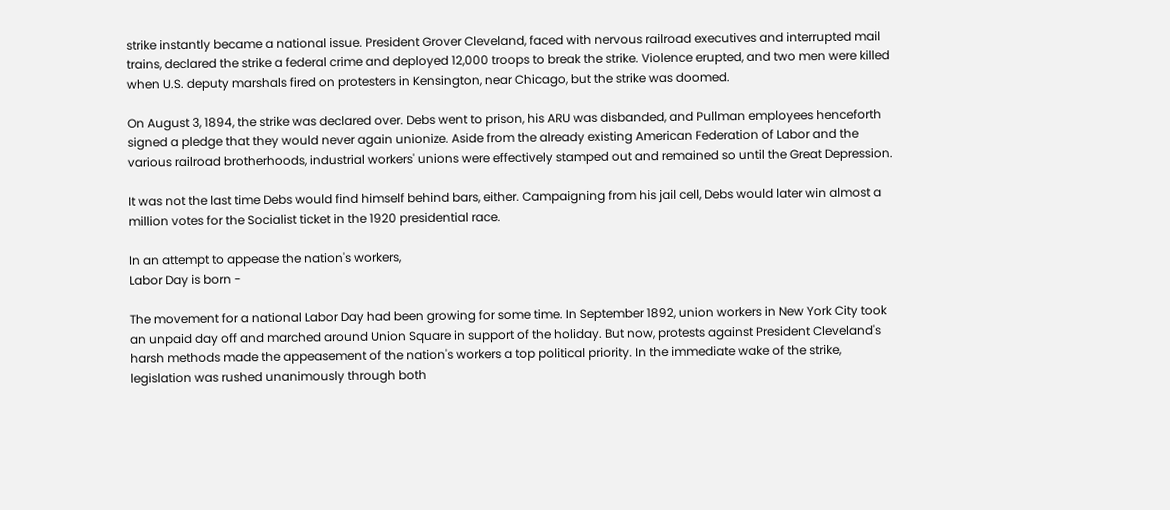strike instantly became a national issue. President Grover Cleveland, faced with nervous railroad executives and interrupted mail trains, declared the strike a federal crime and deployed 12,000 troops to break the strike. Violence erupted, and two men were killed when U.S. deputy marshals fired on protesters in Kensington, near Chicago, but the strike was doomed.

On August 3, 1894, the strike was declared over. Debs went to prison, his ARU was disbanded, and Pullman employees henceforth signed a pledge that they would never again unionize. Aside from the already existing American Federation of Labor and the various railroad brotherhoods, industrial workers' unions were effectively stamped out and remained so until the Great Depression.

It was not the last time Debs would find himself behind bars, either. Campaigning from his jail cell, Debs would later win almost a million votes for the Socialist ticket in the 1920 presidential race.

In an attempt to appease the nation's workers,
Labor Day is born -

The movement for a national Labor Day had been growing for some time. In September 1892, union workers in New York City took an unpaid day off and marched around Union Square in support of the holiday. But now, protests against President Cleveland's harsh methods made the appeasement of the nation's workers a top political priority. In the immediate wake of the strike, legislation was rushed unanimously through both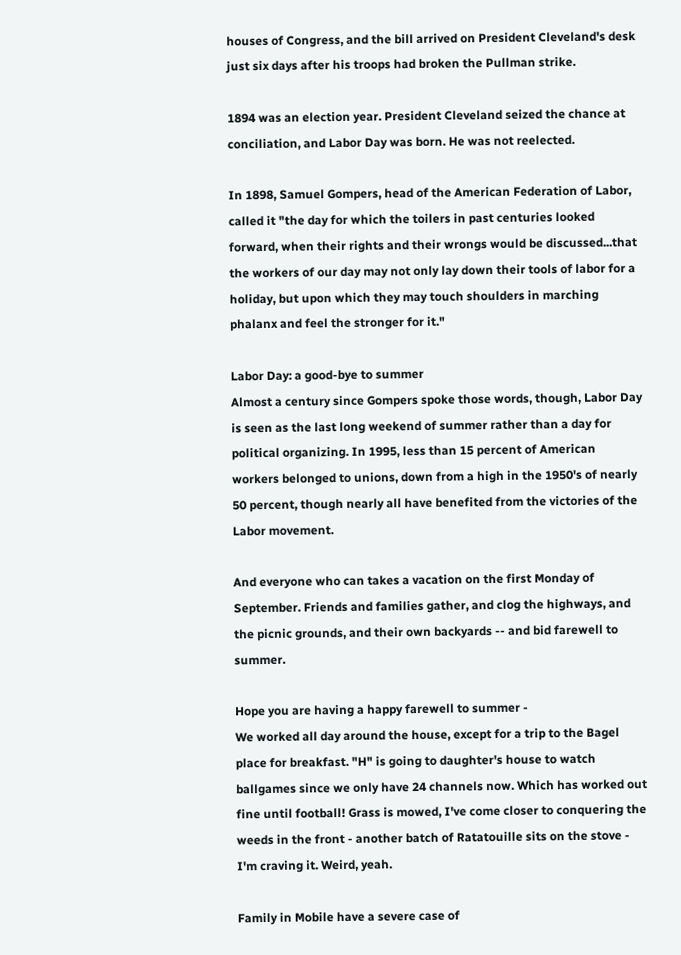houses of Congress, and the bill arrived on President Cleveland's desk just six days after his troops had broken the Pullman strike.

1894 was an election year. President Cleveland seized the chance at conciliation, and Labor Day was born. He was not reelected.

In 1898, Samuel Gompers, head of the American Federation of Labor, called it "the day for which the toilers in past centuries looked forward, when their rights and their wrongs would be discussed...that the workers of our day may not only lay down their tools of labor for a holiday, but upon which they may touch shoulders in marching phalanx and feel the stronger for it."

Labor Day: a good-bye to summer
Almost a century since Gompers spoke those words, though, Labor Day is seen as the last long weekend of summer rather than a day for political organizing. In 1995, less than 15 percent of American workers belonged to unions, down from a high in the 1950's of nearly 50 percent, though nearly all have benefited from the victories of the Labor movement.

And everyone who can takes a vacation on the first Monday of September. Friends and families gather, and clog the highways, and the picnic grounds, and their own backyards -- and bid farewell to summer.

Hope you are having a happy farewell to summer -
We worked all day around the house, except for a trip to the Bagel place for breakfast. "H" is going to daughter's house to watch ballgames since we only have 24 channels now. Which has worked out fine until football! Grass is mowed, I've come closer to conquering the weeds in the front - another batch of Ratatouille sits on the stove - I'm craving it. Weird, yeah.

Family in Mobile have a severe case of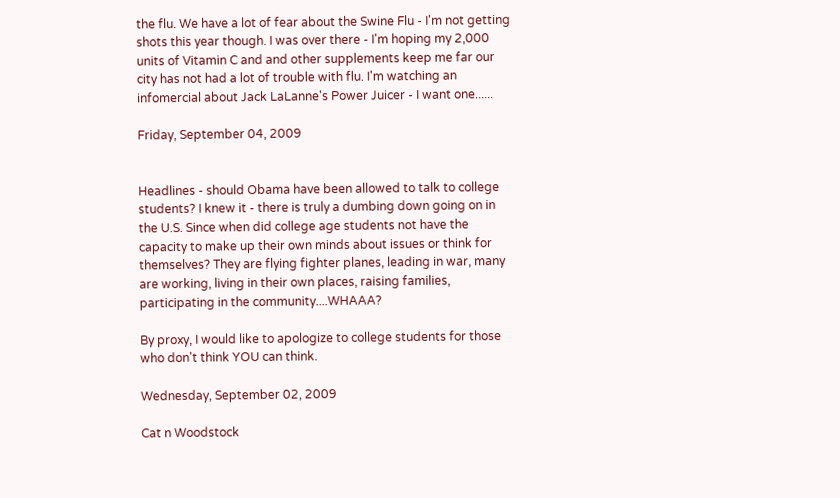the flu. We have a lot of fear about the Swine Flu - I'm not getting shots this year though. I was over there - I'm hoping my 2,000 units of Vitamin C and and other supplements keep me far our city has not had a lot of trouble with flu. I'm watching an infomercial about Jack LaLanne's Power Juicer - I want one......

Friday, September 04, 2009


Headlines - should Obama have been allowed to talk to college students? I knew it - there is truly a dumbing down going on in the U.S. Since when did college age students not have the capacity to make up their own minds about issues or think for themselves? They are flying fighter planes, leading in war, many are working, living in their own places, raising families, participating in the community....WHAAA?

By proxy, I would like to apologize to college students for those who don't think YOU can think.

Wednesday, September 02, 2009

Cat n Woodstock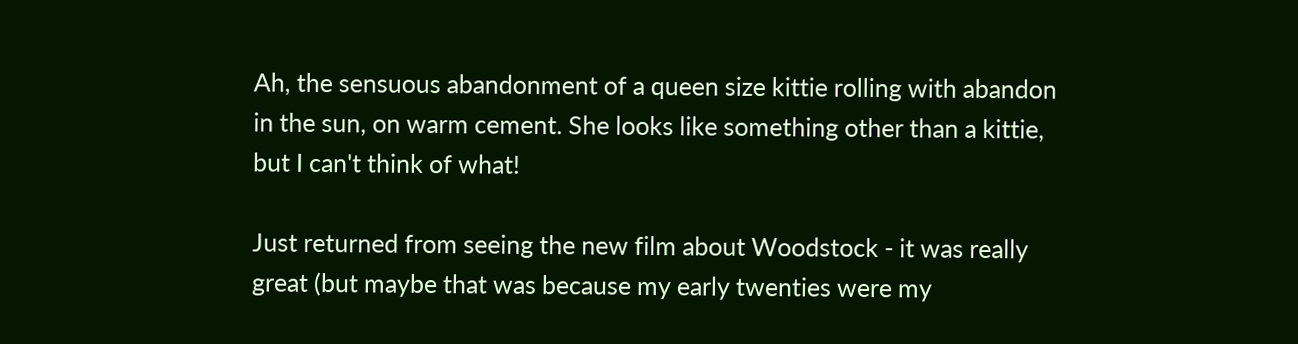Ah, the sensuous abandonment of a queen size kittie rolling with abandon in the sun, on warm cement. She looks like something other than a kittie, but I can't think of what!

Just returned from seeing the new film about Woodstock - it was really great (but maybe that was because my early twenties were my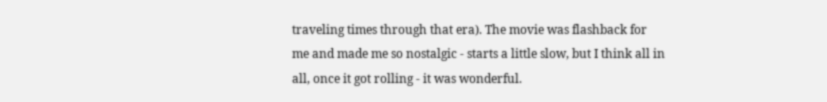traveling times through that era). The movie was flashback for me and made me so nostalgic - starts a little slow, but I think all in all, once it got rolling - it was wonderful.